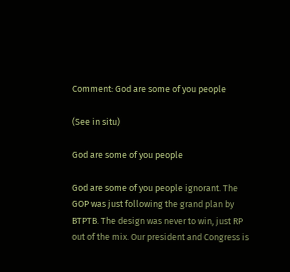Comment: God are some of you people

(See in situ)

God are some of you people

God are some of you people ignorant. The GOP was just following the grand plan by BTPTB. The design was never to win, just RP out of the mix. Our president and Congress is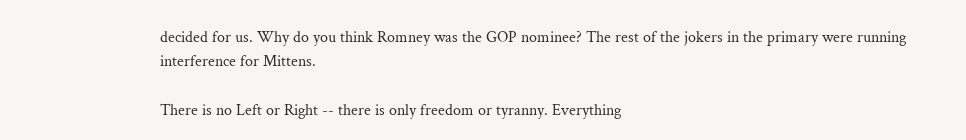decided for us. Why do you think Romney was the GOP nominee? The rest of the jokers in the primary were running interference for Mittens.

There is no Left or Right -- there is only freedom or tyranny. Everything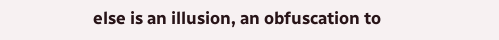else is an illusion, an obfuscation to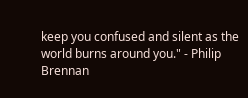keep you confused and silent as the world burns around you." - Philip Brennan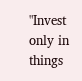"Invest only in things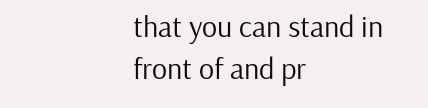that you can stand in front of and pr